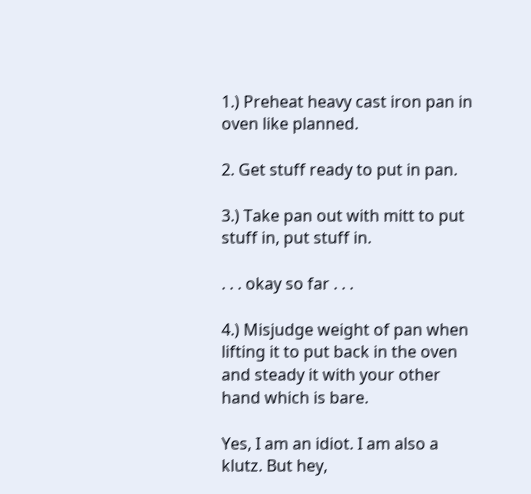1.) Preheat heavy cast iron pan in oven like planned.

2. Get stuff ready to put in pan.

3.) Take pan out with mitt to put stuff in, put stuff in.

. . . okay so far . . .

4.) Misjudge weight of pan when lifting it to put back in the oven and steady it with your other hand which is bare.

Yes, I am an idiot. I am also a klutz. But hey,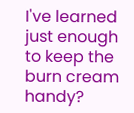I've learned just enough to keep the burn cream handy?